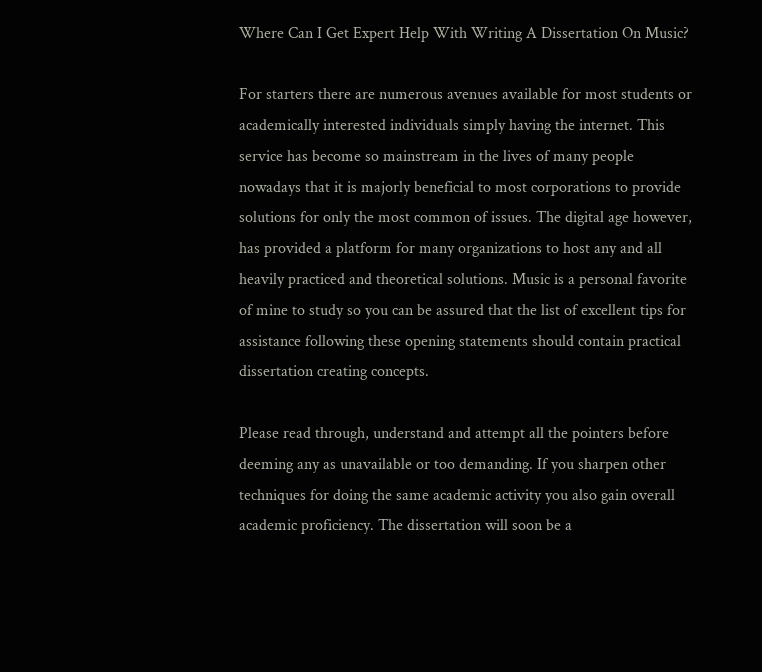Where Can I Get Expert Help With Writing A Dissertation On Music?

For starters there are numerous avenues available for most students or academically interested individuals simply having the internet. This service has become so mainstream in the lives of many people nowadays that it is majorly beneficial to most corporations to provide solutions for only the most common of issues. The digital age however, has provided a platform for many organizations to host any and all heavily practiced and theoretical solutions. Music is a personal favorite of mine to study so you can be assured that the list of excellent tips for assistance following these opening statements should contain practical dissertation creating concepts.

Please read through, understand and attempt all the pointers before deeming any as unavailable or too demanding. If you sharpen other techniques for doing the same academic activity you also gain overall academic proficiency. The dissertation will soon be a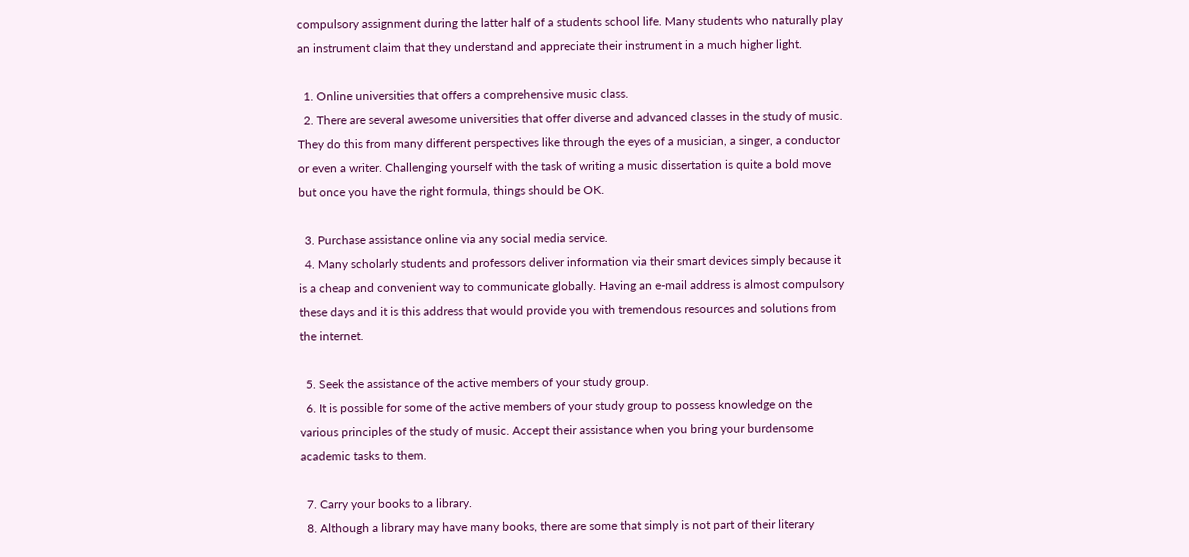compulsory assignment during the latter half of a students school life. Many students who naturally play an instrument claim that they understand and appreciate their instrument in a much higher light.

  1. Online universities that offers a comprehensive music class.
  2. There are several awesome universities that offer diverse and advanced classes in the study of music. They do this from many different perspectives like through the eyes of a musician, a singer, a conductor or even a writer. Challenging yourself with the task of writing a music dissertation is quite a bold move but once you have the right formula, things should be OK.

  3. Purchase assistance online via any social media service.
  4. Many scholarly students and professors deliver information via their smart devices simply because it is a cheap and convenient way to communicate globally. Having an e-mail address is almost compulsory these days and it is this address that would provide you with tremendous resources and solutions from the internet.

  5. Seek the assistance of the active members of your study group.
  6. It is possible for some of the active members of your study group to possess knowledge on the various principles of the study of music. Accept their assistance when you bring your burdensome academic tasks to them.

  7. Carry your books to a library.
  8. Although a library may have many books, there are some that simply is not part of their literary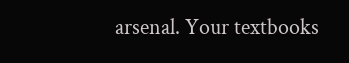arsenal. Your textbooks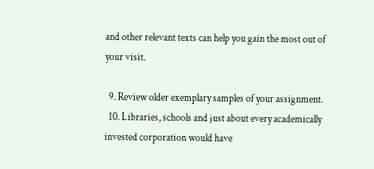and other relevant texts can help you gain the most out of your visit.

  9. Review older exemplary samples of your assignment.
  10. Libraries, schools and just about every academically invested corporation would have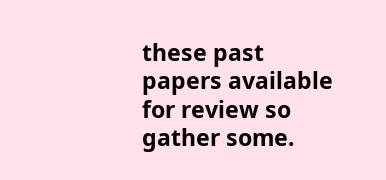these past papers available for review so gather some.